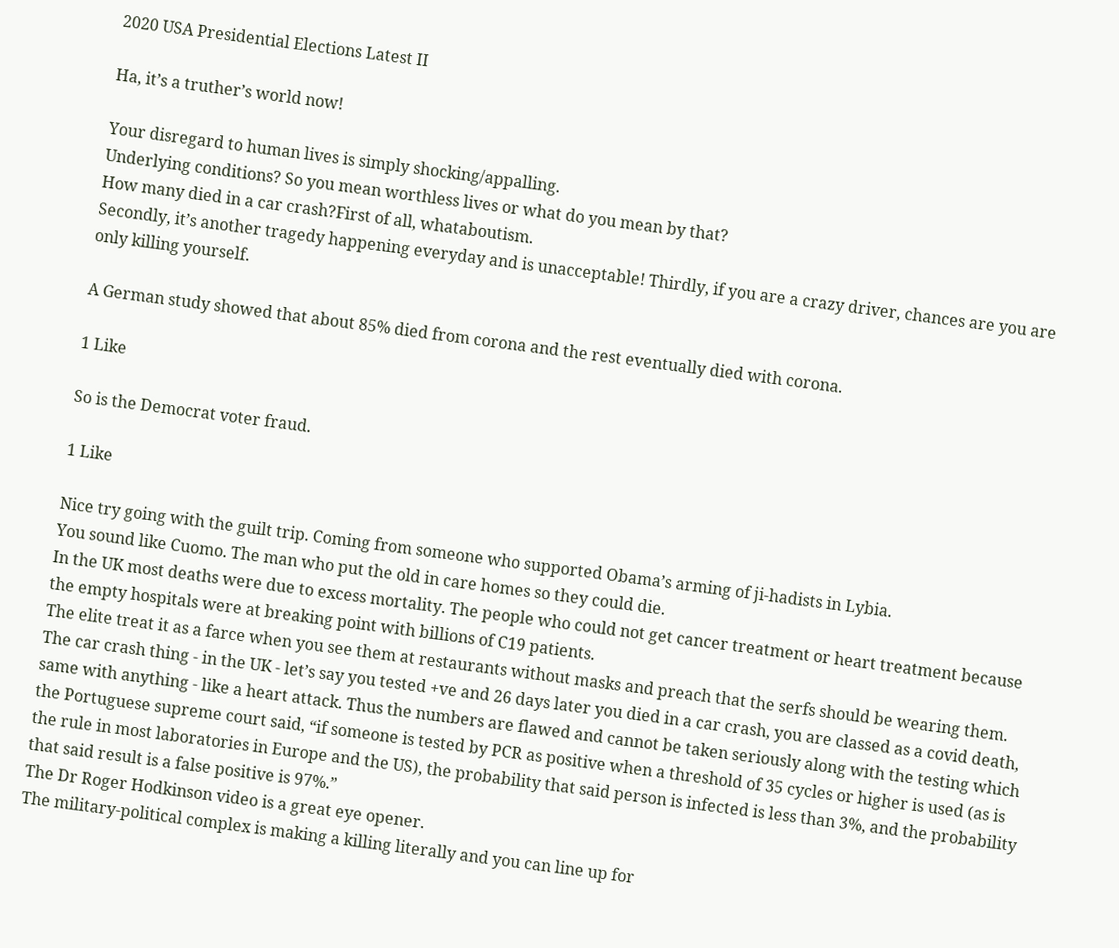2020 USA Presidential Elections Latest II

Ha, it’s a truther’s world now!

Your disregard to human lives is simply shocking/appalling.
Underlying conditions? So you mean worthless lives or what do you mean by that?
How many died in a car crash?First of all, whataboutism.
Secondly, it’s another tragedy happening everyday and is unacceptable! Thirdly, if you are a crazy driver, chances are you are only killing yourself.

A German study showed that about 85% died from corona and the rest eventually died with corona.

1 Like

So is the Democrat voter fraud.

1 Like

Nice try going with the guilt trip. Coming from someone who supported Obama’s arming of ji-hadists in Lybia.
You sound like Cuomo. The man who put the old in care homes so they could die.
In the UK most deaths were due to excess mortality. The people who could not get cancer treatment or heart treatment because the empty hospitals were at breaking point with billions of C19 patients.
The elite treat it as a farce when you see them at restaurants without masks and preach that the serfs should be wearing them.
The car crash thing - in the UK - let’s say you tested +ve and 26 days later you died in a car crash, you are classed as a covid death, same with anything - like a heart attack. Thus the numbers are flawed and cannot be taken seriously along with the testing which the Portuguese supreme court said, “if someone is tested by PCR as positive when a threshold of 35 cycles or higher is used (as is the rule in most laboratories in Europe and the US), the probability that said person is infected is less than 3%, and the probability that said result is a false positive is 97%.”
The Dr Roger Hodkinson video is a great eye opener.
The military-political complex is making a killing literally and you can line up for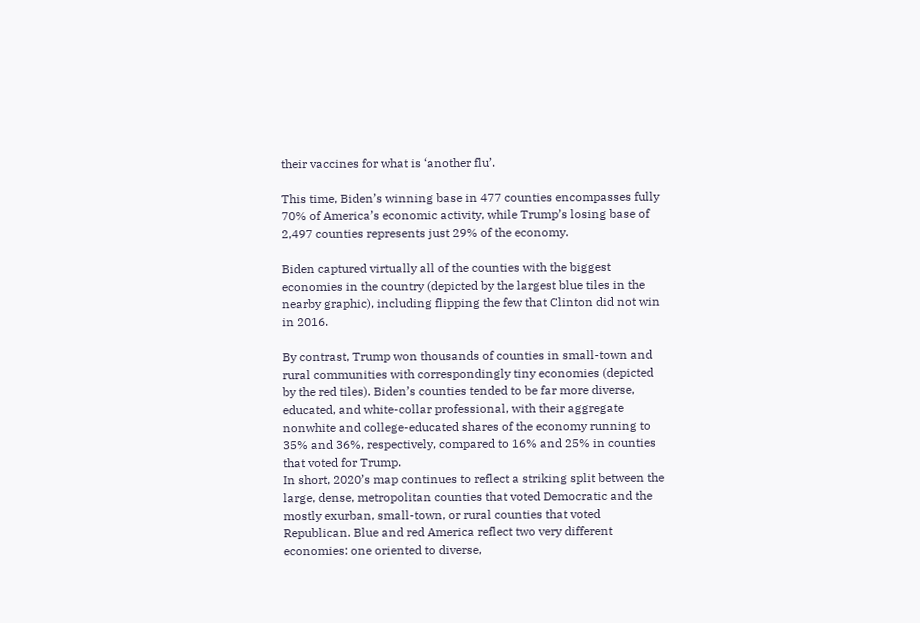their vaccines for what is ‘another flu’.

This time, Biden’s winning base in 477 counties encompasses fully 70% of America’s economic activity, while Trump’s losing base of 2,497 counties represents just 29% of the economy.

Biden captured virtually all of the counties with the biggest economies in the country (depicted by the largest blue tiles in the nearby graphic), including flipping the few that Clinton did not win in 2016.

By contrast, Trump won thousands of counties in small-town and rural communities with correspondingly tiny economies (depicted by the red tiles). Biden’s counties tended to be far more diverse, educated, and white-collar professional, with their aggregate nonwhite and college-educated shares of the economy running to 35% and 36%, respectively, compared to 16% and 25% in counties that voted for Trump.
In short, 2020’s map continues to reflect a striking split between the large, dense, metropolitan counties that voted Democratic and the mostly exurban, small-town, or rural counties that voted Republican. Blue and red America reflect two very different economies: one oriented to diverse,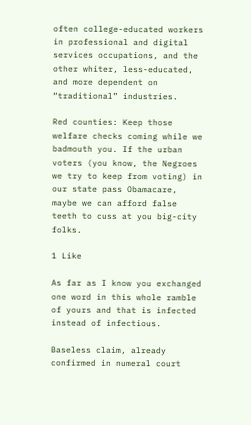often college-educated workers in professional and digital services occupations, and the other whiter, less-educated, and more dependent on “traditional” industries.

Red counties: Keep those welfare checks coming while we badmouth you. If the urban voters (you know, the Negroes we try to keep from voting) in our state pass Obamacare, maybe we can afford false teeth to cuss at you big-city folks.

1 Like

As far as I know you exchanged one word in this whole ramble of yours and that is infected instead of infectious.

Baseless claim, already confirmed in numeral court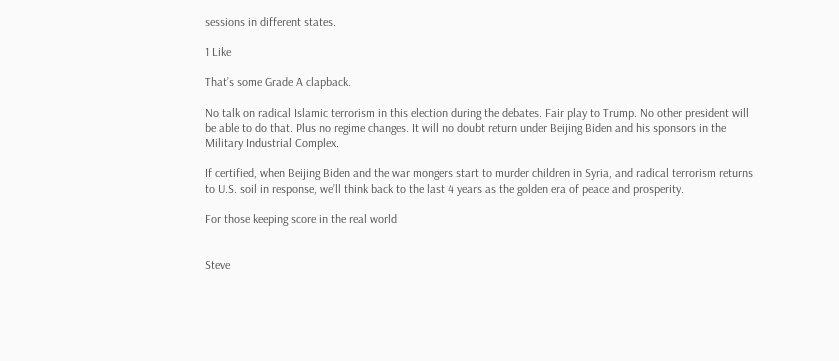sessions in different states.

1 Like

That’s some Grade A clapback.

No talk on radical Islamic terrorism in this election during the debates. Fair play to Trump. No other president will be able to do that. Plus no regime changes. It will no doubt return under Beijing Biden and his sponsors in the Military Industrial Complex.

If certified, when Beijing Biden and the war mongers start to murder children in Syria, and radical terrorism returns to U.S. soil in response, we’ll think back to the last 4 years as the golden era of peace and prosperity.

For those keeping score in the real world


Steve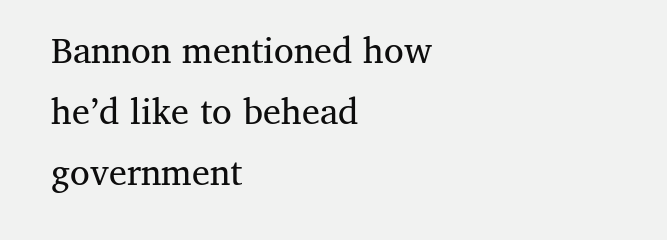Bannon mentioned how he’d like to behead government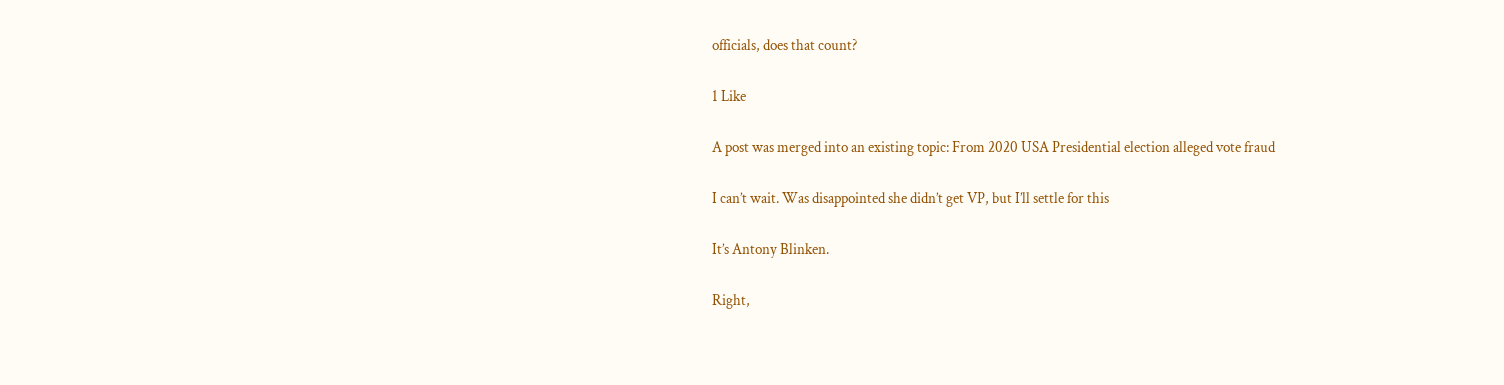officials, does that count?

1 Like

A post was merged into an existing topic: From 2020 USA Presidential election alleged vote fraud

I can’t wait. Was disappointed she didn’t get VP, but I’ll settle for this

It’s Antony Blinken.

Right,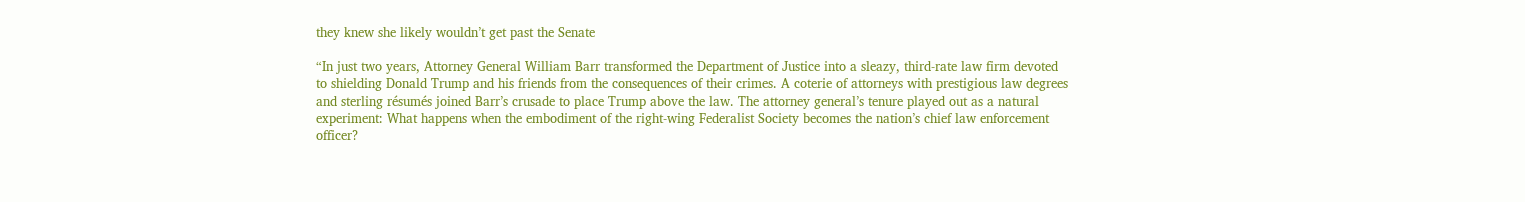they knew she likely wouldn’t get past the Senate

“In just two years, Attorney General William Barr transformed the Department of Justice into a sleazy, third-rate law firm devoted to shielding Donald Trump and his friends from the consequences of their crimes. A coterie of attorneys with prestigious law degrees and sterling résumés joined Barr’s crusade to place Trump above the law. The attorney general’s tenure played out as a natural experiment: What happens when the embodiment of the right-wing Federalist Society becomes the nation’s chief law enforcement officer?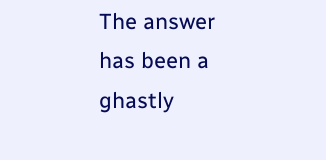The answer has been a ghastly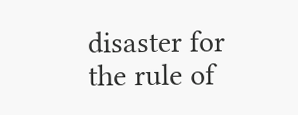disaster for the rule of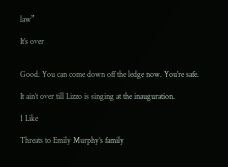law”

It’s over


Good. You can come down off the ledge now. You’re safe.

It ain’t over till Lizzo is singing at the inauguration.

1 Like

Threats to Emily Murphy’s family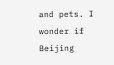and pets. I wonder if Beijing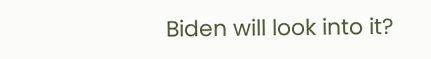Biden will look into it?